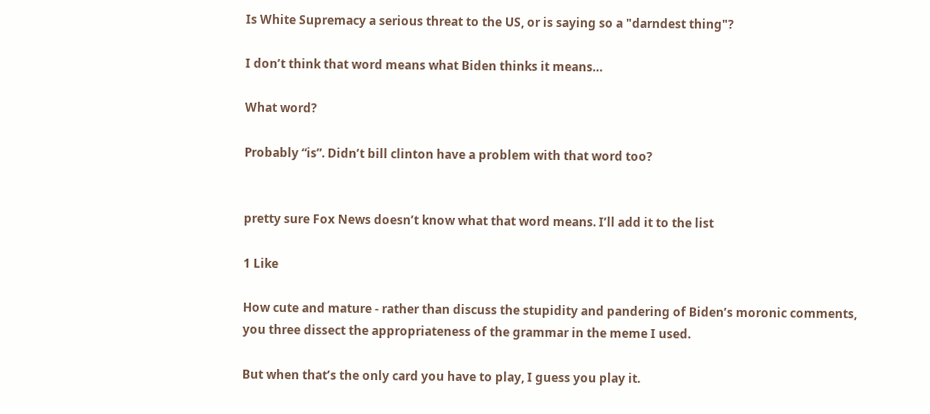Is White Supremacy a serious threat to the US, or is saying so a "darndest thing"?

I don’t think that word means what Biden thinks it means…

What word?

Probably “is”. Didn’t bill clinton have a problem with that word too?


pretty sure Fox News doesn’t know what that word means. I’ll add it to the list

1 Like

How cute and mature - rather than discuss the stupidity and pandering of Biden’s moronic comments, you three dissect the appropriateness of the grammar in the meme I used.

But when that’s the only card you have to play, I guess you play it.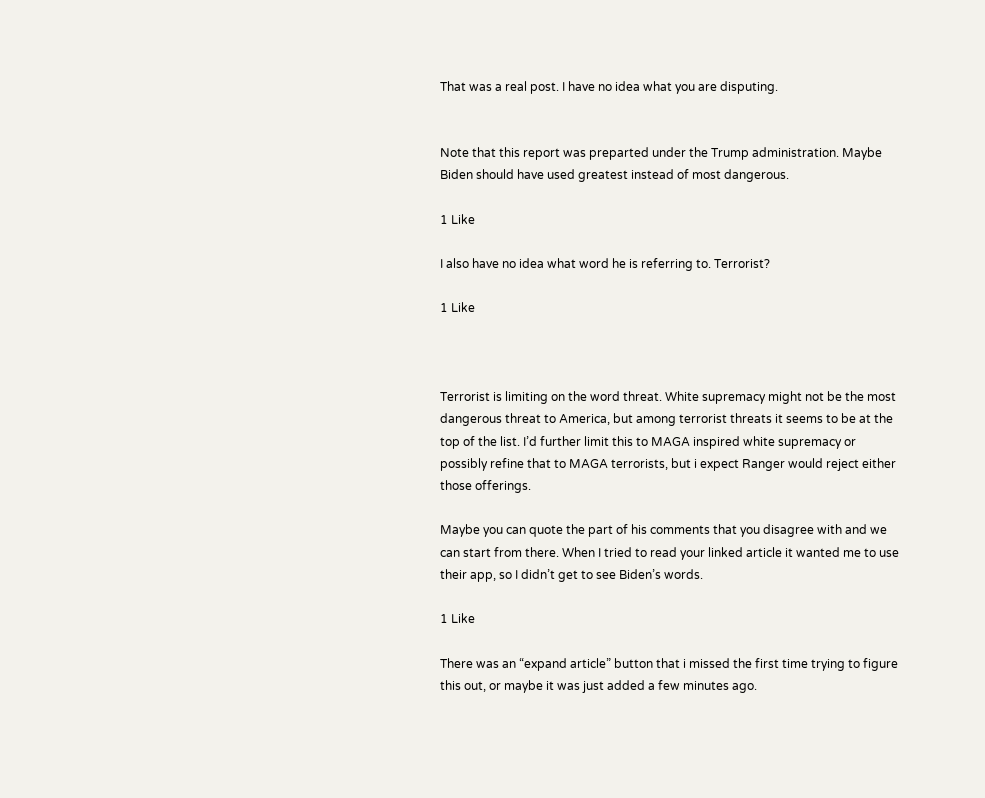That was a real post. I have no idea what you are disputing.


Note that this report was preparted under the Trump administration. Maybe Biden should have used greatest instead of most dangerous.

1 Like

I also have no idea what word he is referring to. Terrorist?

1 Like



Terrorist is limiting on the word threat. White supremacy might not be the most dangerous threat to America, but among terrorist threats it seems to be at the top of the list. I’d further limit this to MAGA inspired white supremacy or possibly refine that to MAGA terrorists, but i expect Ranger would reject either those offerings.

Maybe you can quote the part of his comments that you disagree with and we can start from there. When I tried to read your linked article it wanted me to use their app, so I didn’t get to see Biden’s words.

1 Like

There was an “expand article” button that i missed the first time trying to figure this out, or maybe it was just added a few minutes ago.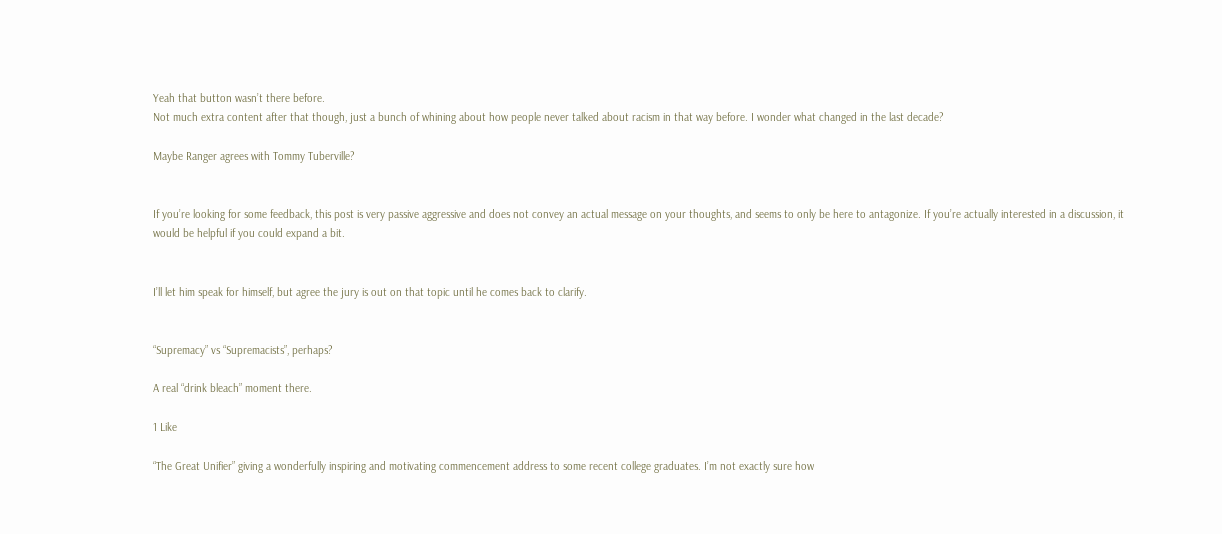Yeah that button wasn’t there before.
Not much extra content after that though, just a bunch of whining about how people never talked about racism in that way before. I wonder what changed in the last decade?

Maybe Ranger agrees with Tommy Tuberville?


If you’re looking for some feedback, this post is very passive aggressive and does not convey an actual message on your thoughts, and seems to only be here to antagonize. If you’re actually interested in a discussion, it would be helpful if you could expand a bit.


I’ll let him speak for himself, but agree the jury is out on that topic until he comes back to clarify.


“Supremacy” vs “Supremacists”, perhaps?

A real “drink bleach” moment there.

1 Like

“The Great Unifier” giving a wonderfully inspiring and motivating commencement address to some recent college graduates. I’m not exactly sure how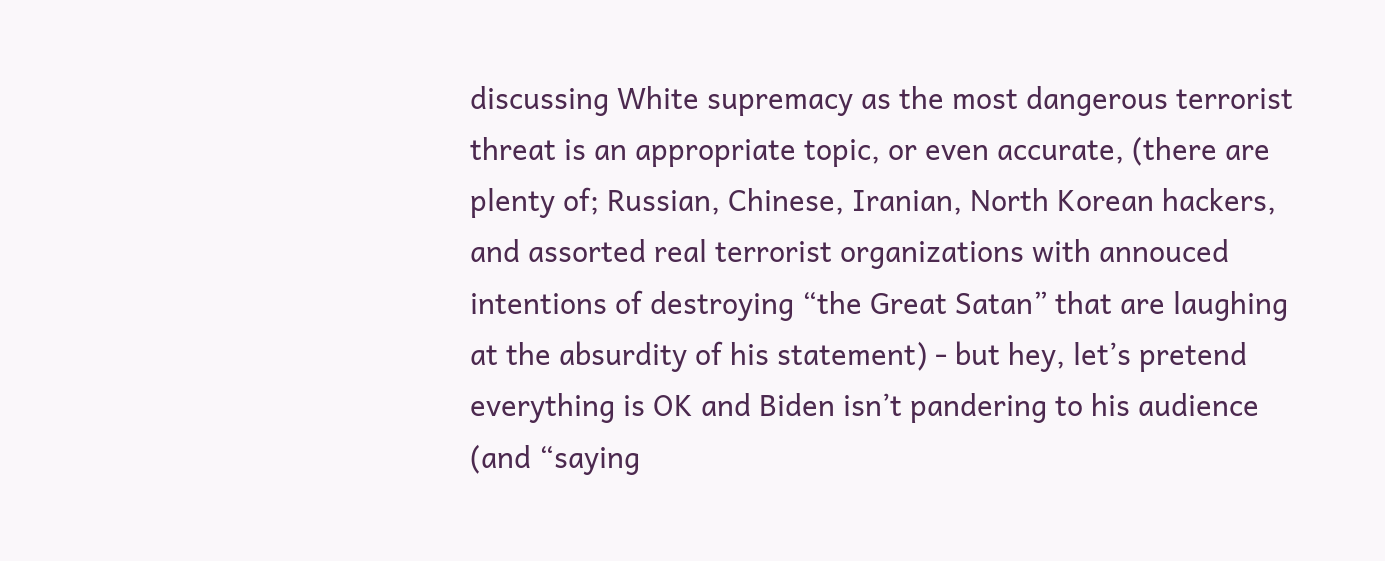discussing White supremacy as the most dangerous terrorist threat is an appropriate topic, or even accurate, (there are plenty of; Russian, Chinese, Iranian, North Korean hackers, and assorted real terrorist organizations with annouced intentions of destroying “the Great Satan” that are laughing at the absurdity of his statement) - but hey, let’s pretend everything is OK and Biden isn’t pandering to his audience (and “saying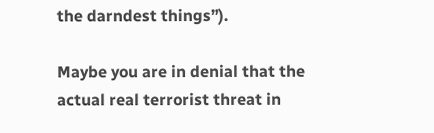the darndest things”).

Maybe you are in denial that the actual real terrorist threat in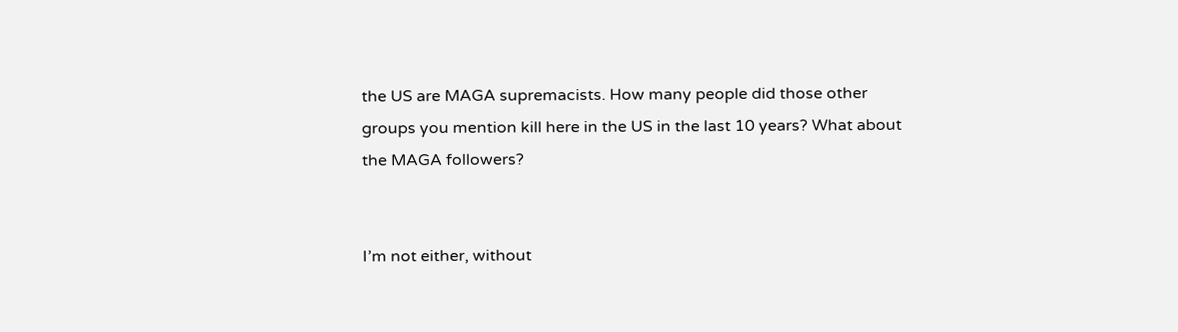the US are MAGA supremacists. How many people did those other groups you mention kill here in the US in the last 10 years? What about the MAGA followers?


I’m not either, without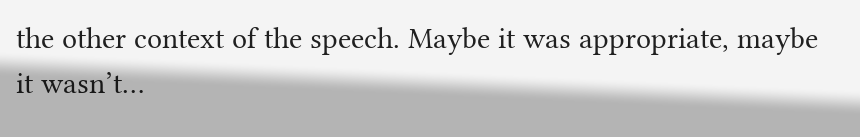the other context of the speech. Maybe it was appropriate, maybe it wasn’t…